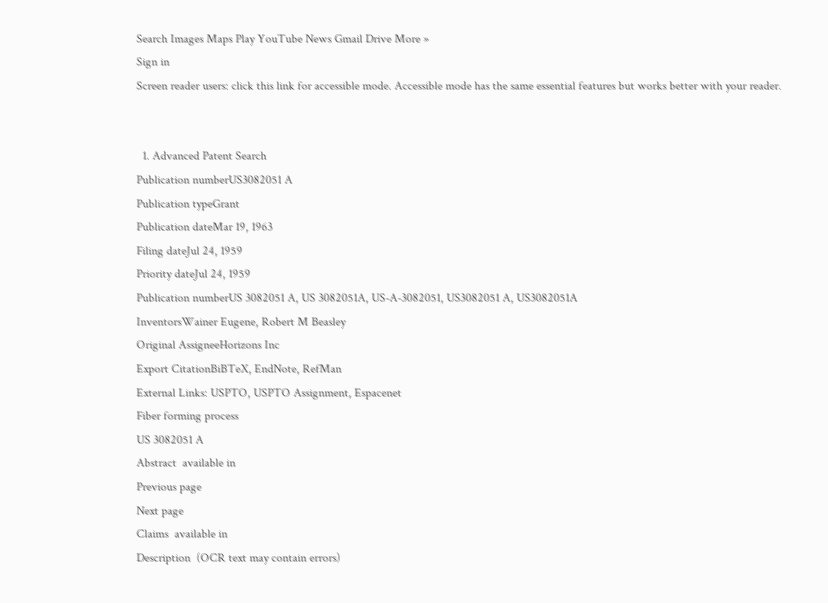Search Images Maps Play YouTube News Gmail Drive More »
Sign in
Screen reader users: click this link for accessible mode. Accessible mode has the same essential features but works better with your reader.


  1. Advanced Patent Search
Publication numberUS3082051 A
Publication typeGrant
Publication dateMar 19, 1963
Filing dateJul 24, 1959
Priority dateJul 24, 1959
Publication numberUS 3082051 A, US 3082051A, US-A-3082051, US3082051 A, US3082051A
InventorsWainer Eugene, Robert M Beasley
Original AssigneeHorizons Inc
Export CitationBiBTeX, EndNote, RefMan
External Links: USPTO, USPTO Assignment, Espacenet
Fiber forming process
US 3082051 A
Abstract  available in
Previous page
Next page
Claims  available in
Description  (OCR text may contain errors)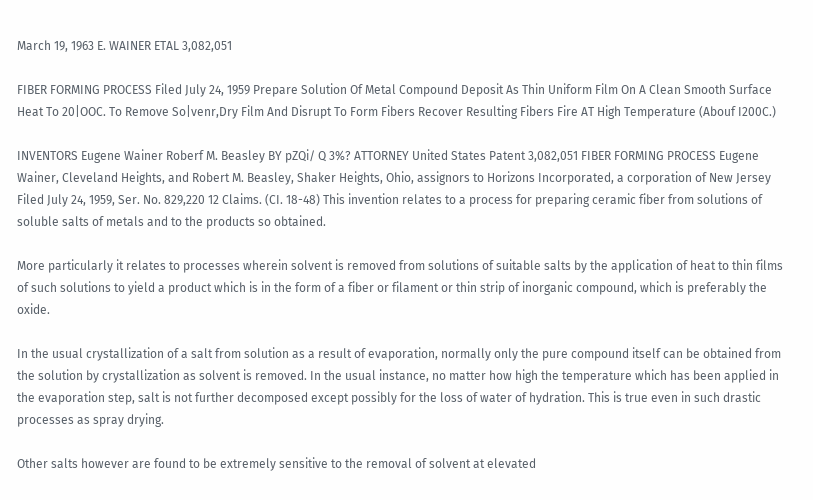March 19, 1963 E. WAINER ETAL 3,082,051

FIBER FORMING PROCESS Filed July 24, 1959 Prepare Solution Of Metal Compound Deposit As Thin Uniform Film On A Clean Smooth Surface Heat To 20|OOC. To Remove So|venr,Dry Film And Disrupt To Form Fibers Recover Resulting Fibers Fire AT High Temperature (Abouf I200C.)

INVENTORS Eugene Wainer Roberf M. Beasley BY pZQi/ Q 3%? ATTORNEY United States Patent 3,082,051 FIBER FORMING PROCESS Eugene Wainer, Cleveland Heights, and Robert M. Beasley, Shaker Heights, Ohio, assignors to Horizons Incorporated, a corporation of New Jersey Filed July 24, 1959, Ser. No. 829,220 12 Claims. (CI. 18-48) This invention relates to a process for preparing ceramic fiber from solutions of soluble salts of metals and to the products so obtained.

More particularly it relates to processes wherein solvent is removed from solutions of suitable salts by the application of heat to thin films of such solutions to yield a product which is in the form of a fiber or filament or thin strip of inorganic compound, which is preferably the oxide.

In the usual crystallization of a salt from solution as a result of evaporation, normally only the pure compound itself can be obtained from the solution by crystallization as solvent is removed. In the usual instance, no matter how high the temperature which has been applied in the evaporation step, salt is not further decomposed except possibly for the loss of water of hydration. This is true even in such drastic processes as spray drying.

Other salts however are found to be extremely sensitive to the removal of solvent at elevated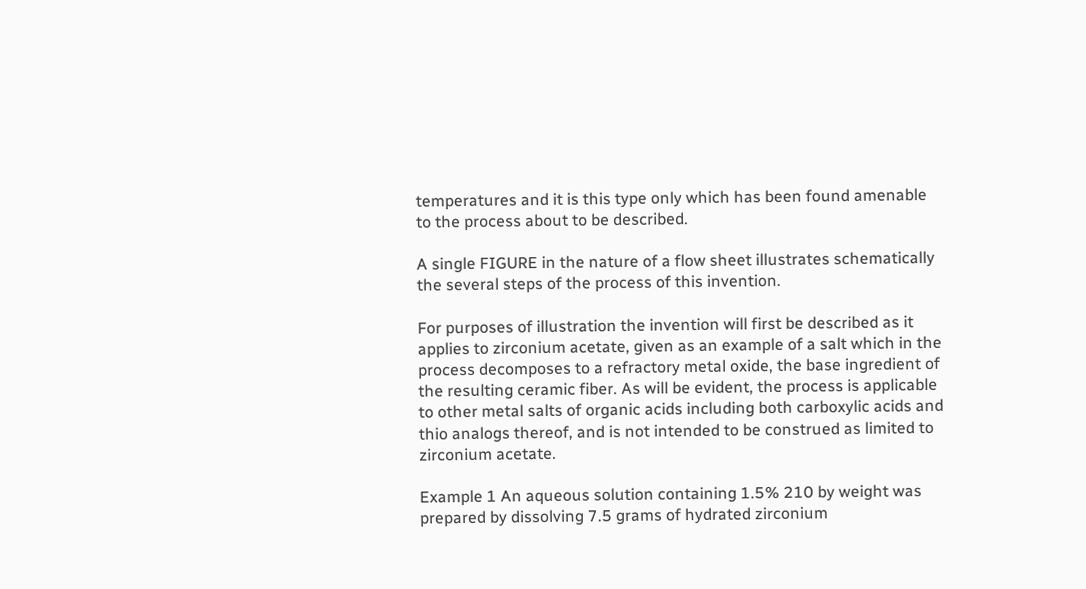temperatures and it is this type only which has been found amenable to the process about to be described.

A single FIGURE in the nature of a flow sheet illustrates schematically the several steps of the process of this invention.

For purposes of illustration the invention will first be described as it applies to zirconium acetate, given as an example of a salt which in the process decomposes to a refractory metal oxide, the base ingredient of the resulting ceramic fiber. As will be evident, the process is applicable to other metal salts of organic acids including both carboxylic acids and thio analogs thereof, and is not intended to be construed as limited to zirconium acetate.

Example 1 An aqueous solution containing 1.5% 210 by weight was prepared by dissolving 7.5 grams of hydrated zirconium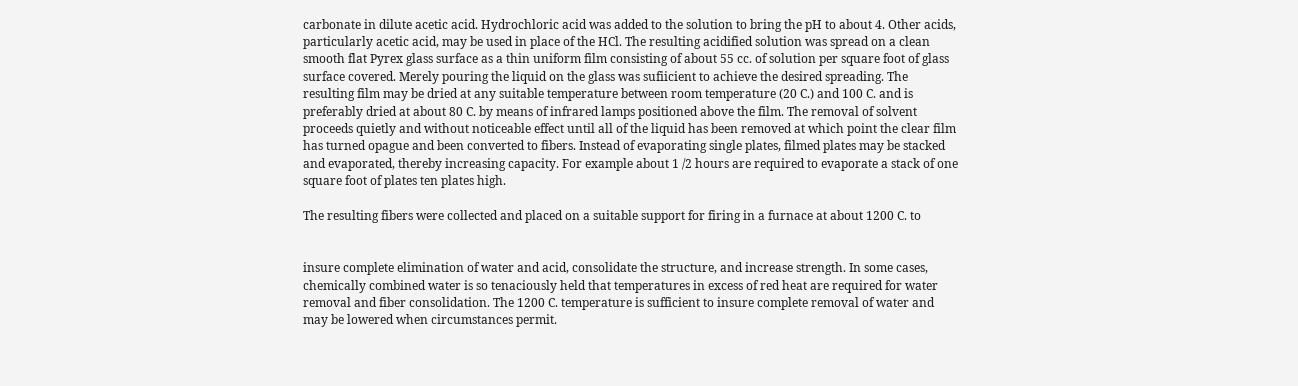carbonate in dilute acetic acid. Hydrochloric acid was added to the solution to bring the pH to about 4. Other acids, particularly acetic acid, may be used in place of the HCl. The resulting acidified solution was spread on a clean smooth flat Pyrex glass surface as a thin uniform film consisting of about 55 cc. of solution per square foot of glass surface covered. Merely pouring the liquid on the glass was sufiicient to achieve the desired spreading. The resulting film may be dried at any suitable temperature between room temperature (20 C.) and 100 C. and is preferably dried at about 80 C. by means of infrared lamps positioned above the film. The removal of solvent proceeds quietly and without noticeable effect until all of the liquid has been removed at which point the clear film has turned opague and been converted to fibers. Instead of evaporating single plates, filmed plates may be stacked and evaporated, thereby increasing capacity. For example about 1 /2 hours are required to evaporate a stack of one square foot of plates ten plates high.

The resulting fibers were collected and placed on a suitable support for firing in a furnace at about 1200 C. to


insure complete elimination of water and acid, consolidate the structure, and increase strength. In some cases, chemically combined water is so tenaciously held that temperatures in excess of red heat are required for water removal and fiber consolidation. The 1200 C. temperature is sufficient to insure complete removal of water and may be lowered when circumstances permit.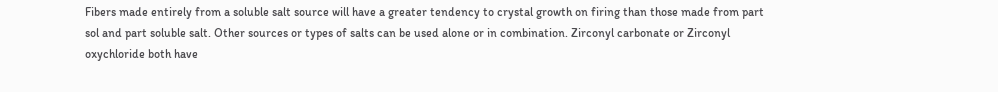Fibers made entirely from a soluble salt source will have a greater tendency to crystal growth on firing than those made from part sol and part soluble salt. Other sources or types of salts can be used alone or in combination. Zirconyl carbonate or Zirconyl oxychloride both have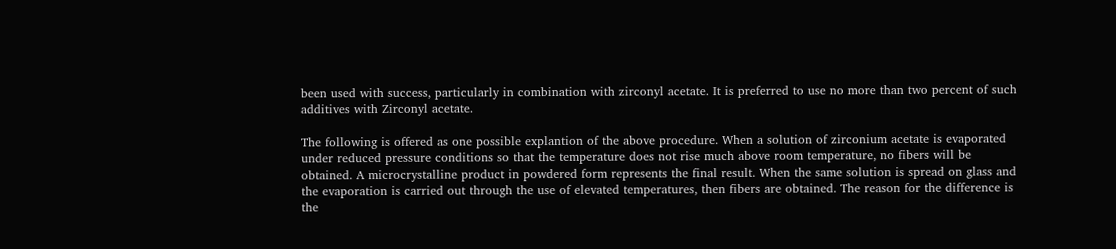been used with success, particularly in combination with zirconyl acetate. It is preferred to use no more than two percent of such additives with Zirconyl acetate.

The following is offered as one possible explantion of the above procedure. When a solution of zirconium acetate is evaporated under reduced pressure conditions so that the temperature does not rise much above room temperature, no fibers will be obtained. A microcrystalline product in powdered form represents the final result. When the same solution is spread on glass and the evaporation is carried out through the use of elevated temperatures, then fibers are obtained. The reason for the difference is the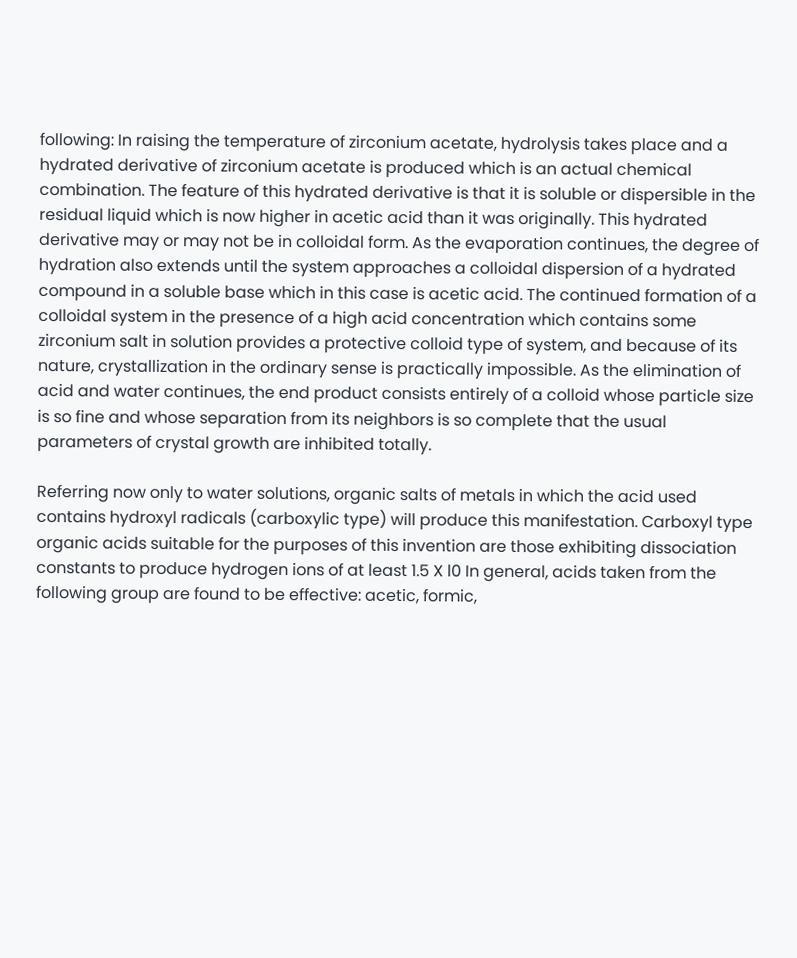following: In raising the temperature of zirconium acetate, hydrolysis takes place and a hydrated derivative of zirconium acetate is produced which is an actual chemical combination. The feature of this hydrated derivative is that it is soluble or dispersible in the residual liquid which is now higher in acetic acid than it was originally. This hydrated derivative may or may not be in colloidal form. As the evaporation continues, the degree of hydration also extends until the system approaches a colloidal dispersion of a hydrated compound in a soluble base which in this case is acetic acid. The continued formation of a colloidal system in the presence of a high acid concentration which contains some zirconium salt in solution provides a protective colloid type of system, and because of its nature, crystallization in the ordinary sense is practically impossible. As the elimination of acid and water continues, the end product consists entirely of a colloid whose particle size is so fine and whose separation from its neighbors is so complete that the usual parameters of crystal growth are inhibited totally.

Referring now only to water solutions, organic salts of metals in which the acid used contains hydroxyl radicals (carboxylic type) will produce this manifestation. Carboxyl type organic acids suitable for the purposes of this invention are those exhibiting dissociation constants to produce hydrogen ions of at least 1.5 X l0 In general, acids taken from the following group are found to be effective: acetic, formic,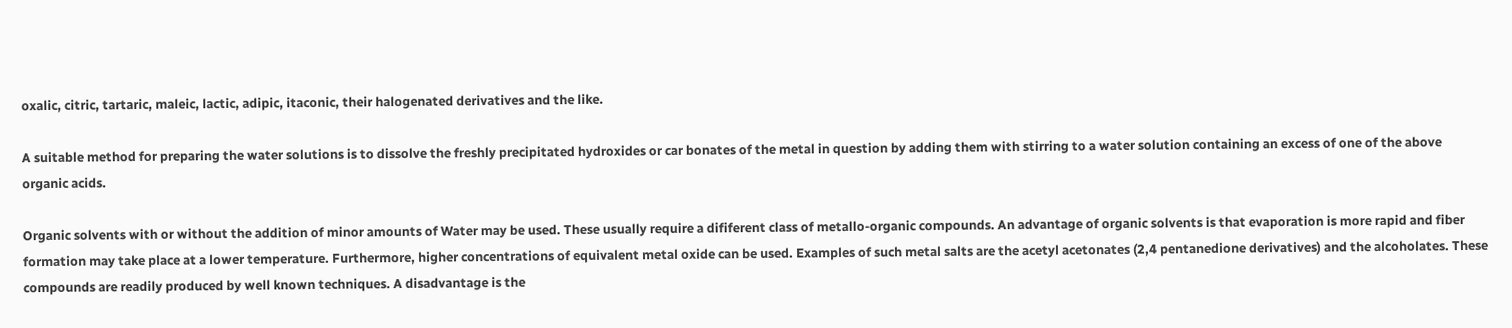oxalic, citric, tartaric, maleic, lactic, adipic, itaconic, their halogenated derivatives and the like.

A suitable method for preparing the water solutions is to dissolve the freshly precipitated hydroxides or car bonates of the metal in question by adding them with stirring to a water solution containing an excess of one of the above organic acids.

Organic solvents with or without the addition of minor amounts of Water may be used. These usually require a dififerent class of metallo-organic compounds. An advantage of organic solvents is that evaporation is more rapid and fiber formation may take place at a lower temperature. Furthermore, higher concentrations of equivalent metal oxide can be used. Examples of such metal salts are the acetyl acetonates (2,4 pentanedione derivatives) and the alcoholates. These compounds are readily produced by well known techniques. A disadvantage is the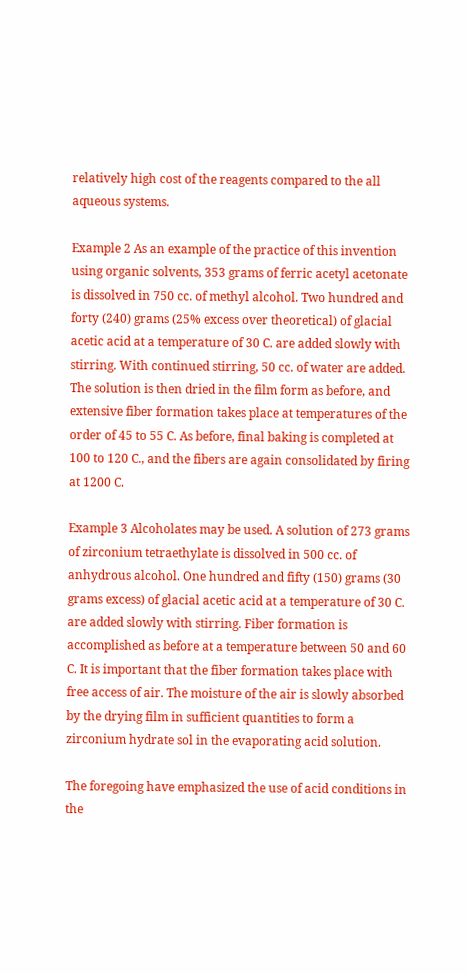relatively high cost of the reagents compared to the all aqueous systems.

Example 2 As an example of the practice of this invention using organic solvents, 353 grams of ferric acetyl acetonate is dissolved in 750 cc. of methyl alcohol. Two hundred and forty (240) grams (25% excess over theoretical) of glacial acetic acid at a temperature of 30 C. are added slowly with stirring. With continued stirring, 50 cc. of water are added. The solution is then dried in the film form as before, and extensive fiber formation takes place at temperatures of the order of 45 to 55 C. As before, final baking is completed at 100 to 120 C., and the fibers are again consolidated by firing at 1200 C.

Example 3 Alcoholates may be used. A solution of 273 grams of zirconium tetraethylate is dissolved in 500 cc. of anhydrous alcohol. One hundred and fifty (150) grams (30 grams excess) of glacial acetic acid at a temperature of 30 C. are added slowly with stirring. Fiber formation is accomplished as before at a temperature between 50 and 60 C. It is important that the fiber formation takes place with free access of air. The moisture of the air is slowly absorbed by the drying film in sufficient quantities to form a zirconium hydrate sol in the evaporating acid solution.

The foregoing have emphasized the use of acid conditions in the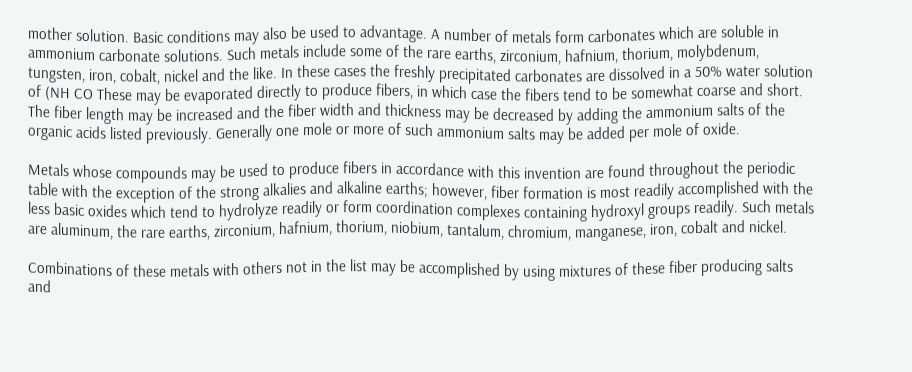mother solution. Basic conditions may also be used to advantage. A number of metals form carbonates which are soluble in ammonium carbonate solutions. Such metals include some of the rare earths, zirconium, hafnium, thorium, molybdenum, tungsten, iron, cobalt, nickel and the like. In these cases the freshly precipitated carbonates are dissolved in a 50% water solution of (NH CO These may be evaporated directly to produce fibers, in which case the fibers tend to be somewhat coarse and short. The fiber length may be increased and the fiber width and thickness may be decreased by adding the ammonium salts of the organic acids listed previously. Generally one mole or more of such ammonium salts may be added per mole of oxide.

Metals whose compounds may be used to produce fibers in accordance with this invention are found throughout the periodic table with the exception of the strong alkalies and alkaline earths; however, fiber formation is most readily accomplished with the less basic oxides which tend to hydrolyze readily or form coordination complexes containing hydroxyl groups readily. Such metals are aluminum, the rare earths, zirconium, hafnium, thorium, niobium, tantalum, chromium, manganese, iron, cobalt and nickel.

Combinations of these metals with others not in the list may be accomplished by using mixtures of these fiber producing salts and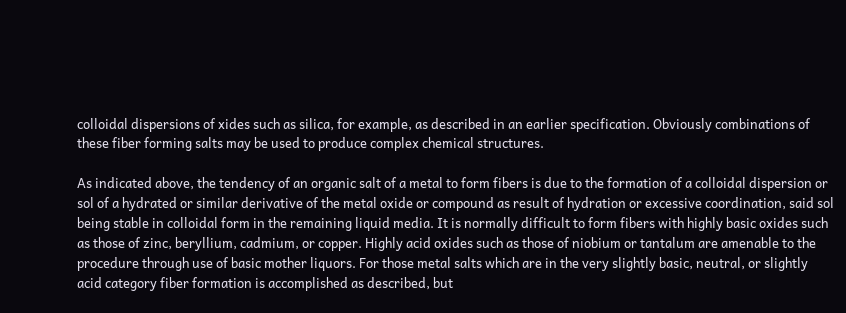colloidal dispersions of xides such as silica, for example, as described in an earlier specification. Obviously combinations of these fiber forming salts may be used to produce complex chemical structures.

As indicated above, the tendency of an organic salt of a metal to form fibers is due to the formation of a colloidal dispersion or sol of a hydrated or similar derivative of the metal oxide or compound as result of hydration or excessive coordination, said sol being stable in colloidal form in the remaining liquid media. It is normally difficult to form fibers with highly basic oxides such as those of zinc, beryllium, cadmium, or copper. Highly acid oxides such as those of niobium or tantalum are amenable to the procedure through use of basic mother liquors. For those metal salts which are in the very slightly basic, neutral, or slightly acid category fiber formation is accomplished as described, but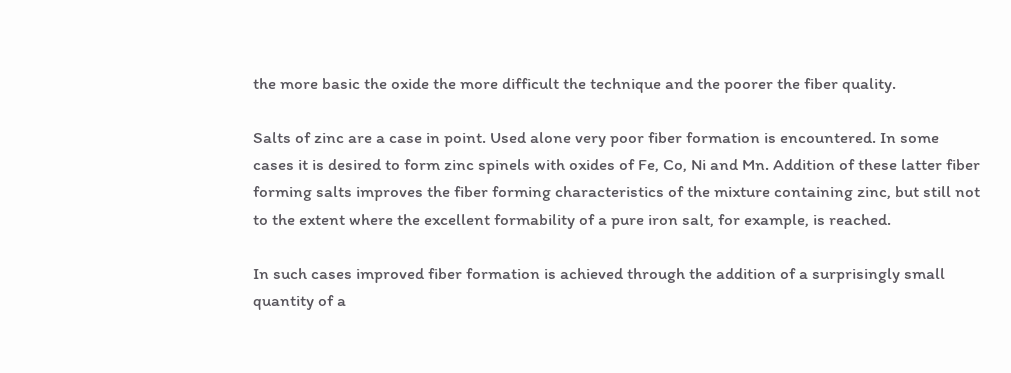the more basic the oxide the more difficult the technique and the poorer the fiber quality.

Salts of zinc are a case in point. Used alone very poor fiber formation is encountered. In some cases it is desired to form zinc spinels with oxides of Fe, Co, Ni and Mn. Addition of these latter fiber forming salts improves the fiber forming characteristics of the mixture containing zinc, but still not to the extent where the excellent formability of a pure iron salt, for example, is reached.

In such cases improved fiber formation is achieved through the addition of a surprisingly small quantity of a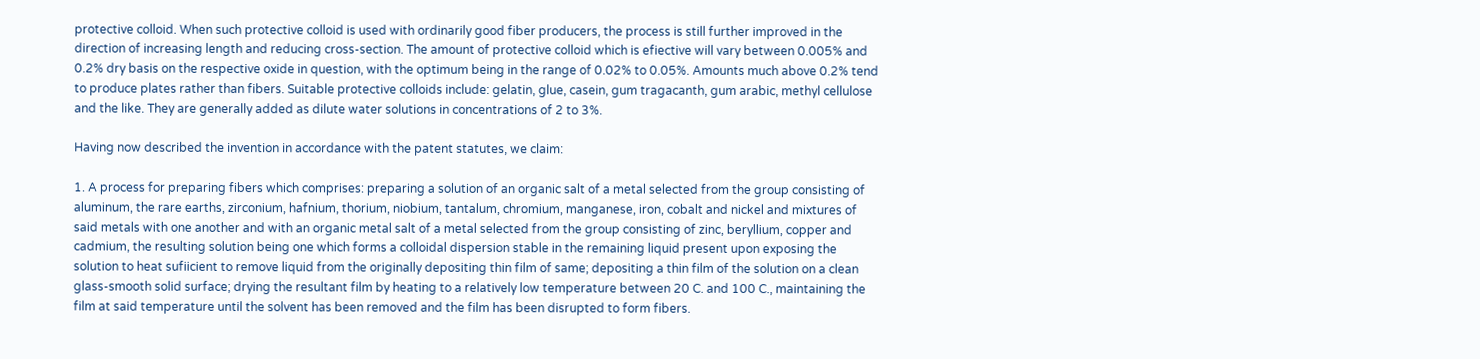protective colloid. When such protective colloid is used with ordinarily good fiber producers, the process is still further improved in the direction of increasing length and reducing cross-section. The amount of protective colloid which is efiective will vary between 0.005% and 0.2% dry basis on the respective oxide in question, with the optimum being in the range of 0.02% to 0.05%. Amounts much above 0.2% tend to produce plates rather than fibers. Suitable protective colloids include: gelatin, glue, casein, gum tragacanth, gum arabic, methyl cellulose and the like. They are generally added as dilute water solutions in concentrations of 2 to 3%.

Having now described the invention in accordance with the patent statutes, we claim:

1. A process for preparing fibers which comprises: preparing a solution of an organic salt of a metal selected from the group consisting of aluminum, the rare earths, zirconium, hafnium, thorium, niobium, tantalum, chromium, manganese, iron, cobalt and nickel and mixtures of said metals with one another and with an organic metal salt of a metal selected from the group consisting of zinc, beryllium, copper and cadmium, the resulting solution being one which forms a colloidal dispersion stable in the remaining liquid present upon exposing the solution to heat sufiicient to remove liquid from the originally depositing thin film of same; depositing a thin film of the solution on a clean glass-smooth solid surface; drying the resultant film by heating to a relatively low temperature between 20 C. and 100 C., maintaining the film at said temperature until the solvent has been removed and the film has been disrupted to form fibers.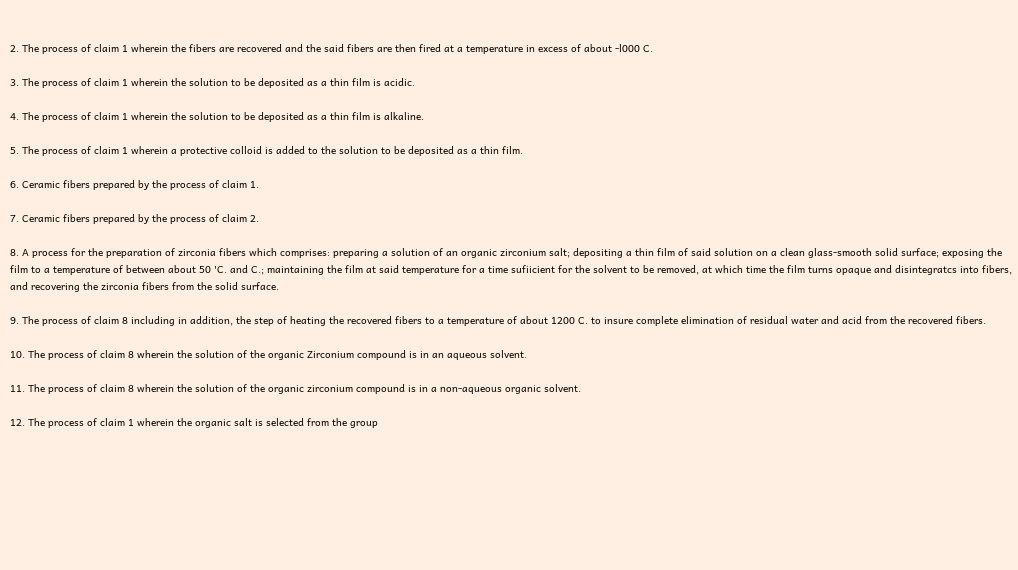2. The process of claim 1 wherein the fibers are recovered and the said fibers are then fired at a temperature in excess of about -l000 C.

3. The process of claim 1 wherein the solution to be deposited as a thin film is acidic.

4. The process of claim 1 wherein the solution to be deposited as a thin film is alkaline.

5. The process of claim 1 wherein a protective colloid is added to the solution to be deposited as a thin film.

6. Ceramic fibers prepared by the process of claim 1.

7. Ceramic fibers prepared by the process of claim 2.

8. A process for the preparation of zirconia fibers which comprises: preparing a solution of an organic zirconium salt; depositing a thin film of said solution on a clean glass-smooth solid surface; exposing the film to a temperature of between about 50 'C. and C.; maintaining the film at said temperature for a time sufiicient for the solvent to be removed, at which time the film turns opaque and disintegratcs into fibers, and recovering the zirconia fibers from the solid surface.

9. The process of claim 8 including in addition, the step of heating the recovered fibers to a temperature of about 1200 C. to insure complete elimination of residual water and acid from the recovered fibers.

10. The process of claim 8 wherein the solution of the organic Zirconium compound is in an aqueous solvent.

11. The process of claim 8 wherein the solution of the organic zirconium compound is in a non-aqueous organic solvent.

12. The process of claim 1 wherein the organic salt is selected from the group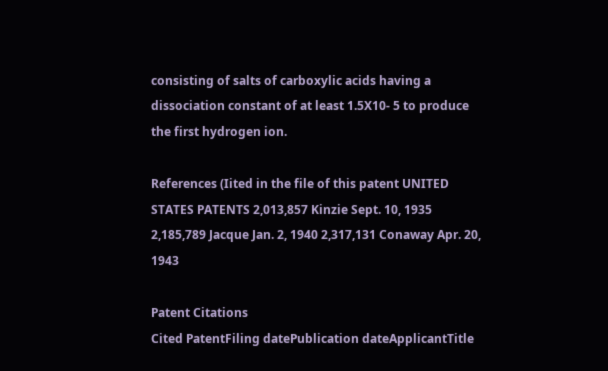consisting of salts of carboxylic acids having a dissociation constant of at least 1.5X10- 5 to produce the first hydrogen ion.

References (Iited in the file of this patent UNITED STATES PATENTS 2,013,857 Kinzie Sept. 10, 1935 2,185,789 Jacque Jan. 2, 1940 2,317,131 Conaway Apr. 20, 1943

Patent Citations
Cited PatentFiling datePublication dateApplicantTitle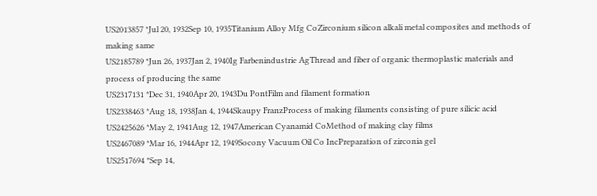US2013857 *Jul 20, 1932Sep 10, 1935Titanium Alloy Mfg CoZirconium silicon alkali metal composites and methods of making same
US2185789 *Jun 26, 1937Jan 2, 1940Ig Farbenindustrie AgThread and fiber of organic thermoplastic materials and process of producing the same
US2317131 *Dec 31, 1940Apr 20, 1943Du PontFilm and filament formation
US2338463 *Aug 18, 1938Jan 4, 1944Skaupy FranzProcess of making filaments consisting of pure silicic acid
US2425626 *May 2, 1941Aug 12, 1947American Cyanamid CoMethod of making clay films
US2467089 *Mar 16, 1944Apr 12, 1949Socony Vacuum Oil Co IncPreparation of zirconia gel
US2517694 *Sep 14,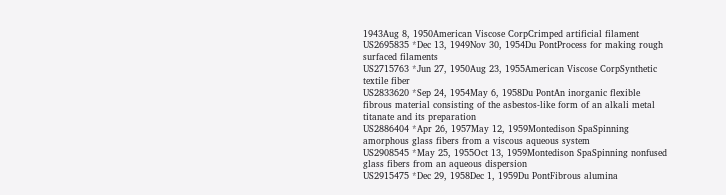1943Aug 8, 1950American Viscose CorpCrimped artificial filament
US2695835 *Dec 13, 1949Nov 30, 1954Du PontProcess for making rough surfaced filaments
US2715763 *Jun 27, 1950Aug 23, 1955American Viscose CorpSynthetic textile fiber
US2833620 *Sep 24, 1954May 6, 1958Du PontAn inorganic flexible fibrous material consisting of the asbestos-like form of an alkali metal titanate and its preparation
US2886404 *Apr 26, 1957May 12, 1959Montedison SpaSpinning amorphous glass fibers from a viscous aqueous system
US2908545 *May 25, 1955Oct 13, 1959Montedison SpaSpinning nonfused glass fibers from an aqueous dispersion
US2915475 *Dec 29, 1958Dec 1, 1959Du PontFibrous alumina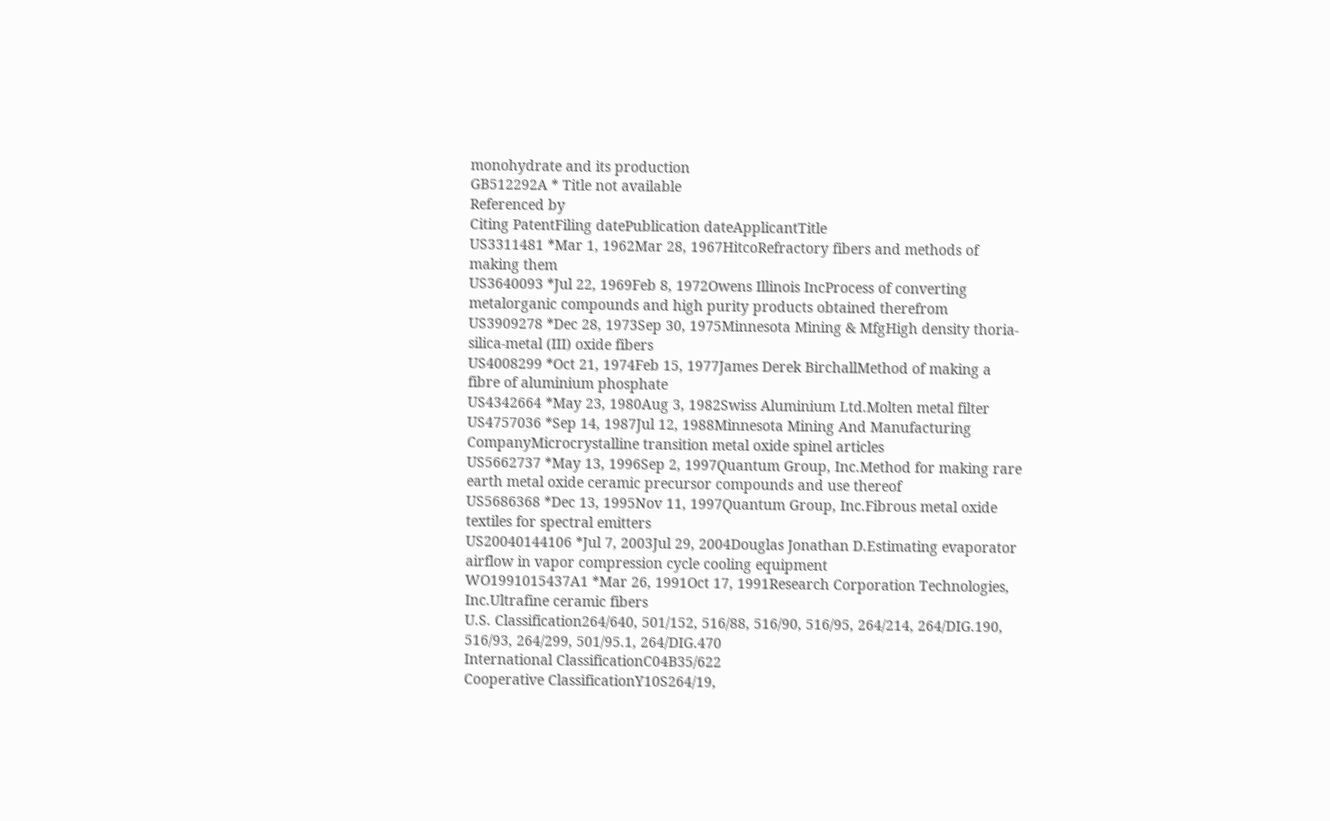monohydrate and its production
GB512292A * Title not available
Referenced by
Citing PatentFiling datePublication dateApplicantTitle
US3311481 *Mar 1, 1962Mar 28, 1967HitcoRefractory fibers and methods of making them
US3640093 *Jul 22, 1969Feb 8, 1972Owens Illinois IncProcess of converting metalorganic compounds and high purity products obtained therefrom
US3909278 *Dec 28, 1973Sep 30, 1975Minnesota Mining & MfgHigh density thoria-silica-metal (III) oxide fibers
US4008299 *Oct 21, 1974Feb 15, 1977James Derek BirchallMethod of making a fibre of aluminium phosphate
US4342664 *May 23, 1980Aug 3, 1982Swiss Aluminium Ltd.Molten metal filter
US4757036 *Sep 14, 1987Jul 12, 1988Minnesota Mining And Manufacturing CompanyMicrocrystalline transition metal oxide spinel articles
US5662737 *May 13, 1996Sep 2, 1997Quantum Group, Inc.Method for making rare earth metal oxide ceramic precursor compounds and use thereof
US5686368 *Dec 13, 1995Nov 11, 1997Quantum Group, Inc.Fibrous metal oxide textiles for spectral emitters
US20040144106 *Jul 7, 2003Jul 29, 2004Douglas Jonathan D.Estimating evaporator airflow in vapor compression cycle cooling equipment
WO1991015437A1 *Mar 26, 1991Oct 17, 1991Research Corporation Technologies, Inc.Ultrafine ceramic fibers
U.S. Classification264/640, 501/152, 516/88, 516/90, 516/95, 264/214, 264/DIG.190, 516/93, 264/299, 501/95.1, 264/DIG.470
International ClassificationC04B35/622
Cooperative ClassificationY10S264/19,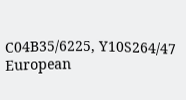C04B35/6225, Y10S264/47
European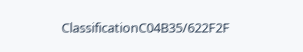ClassificationC04B35/622F2F